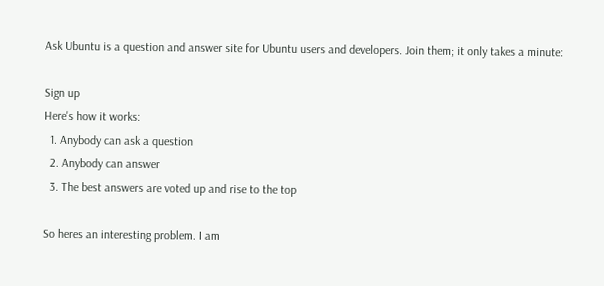Ask Ubuntu is a question and answer site for Ubuntu users and developers. Join them; it only takes a minute:

Sign up
Here's how it works:
  1. Anybody can ask a question
  2. Anybody can answer
  3. The best answers are voted up and rise to the top

So heres an interesting problem. I am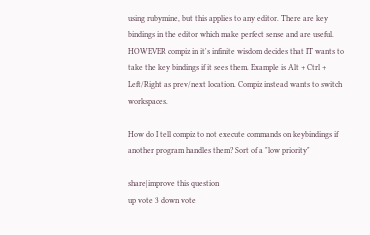using rubymine, but this applies to any editor. There are key bindings in the editor which make perfect sense and are useful. HOWEVER compiz in it's infinite wisdom decides that IT wants to take the key bindings if it sees them. Example is Alt + Ctrl + Left/Right as prev/next location. Compiz instead wants to switch workspaces.

How do I tell compiz to not execute commands on keybindings if another program handles them? Sort of a "low priority"

share|improve this question
up vote 3 down vote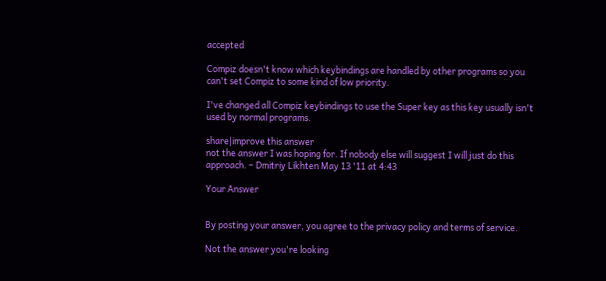accepted

Compiz doesn't know which keybindings are handled by other programs so you can't set Compiz to some kind of low priority.

I've changed all Compiz keybindings to use the Super key as this key usually isn't used by normal programs.

share|improve this answer
not the answer I was hoping for. If nobody else will suggest I will just do this approach. – Dmitriy Likhten May 13 '11 at 4:43

Your Answer


By posting your answer, you agree to the privacy policy and terms of service.

Not the answer you're looking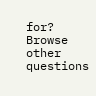for? Browse other questions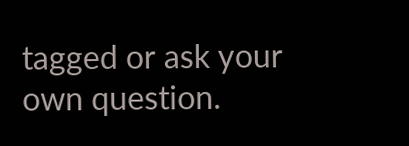tagged or ask your own question.